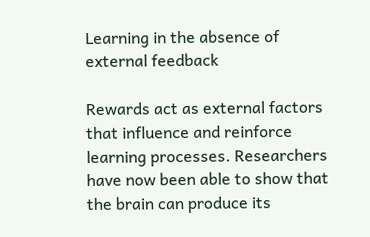Learning in the absence of external feedback

Rewards act as external factors that influence and reinforce learning processes. Researchers have now been able to show that the brain can produce its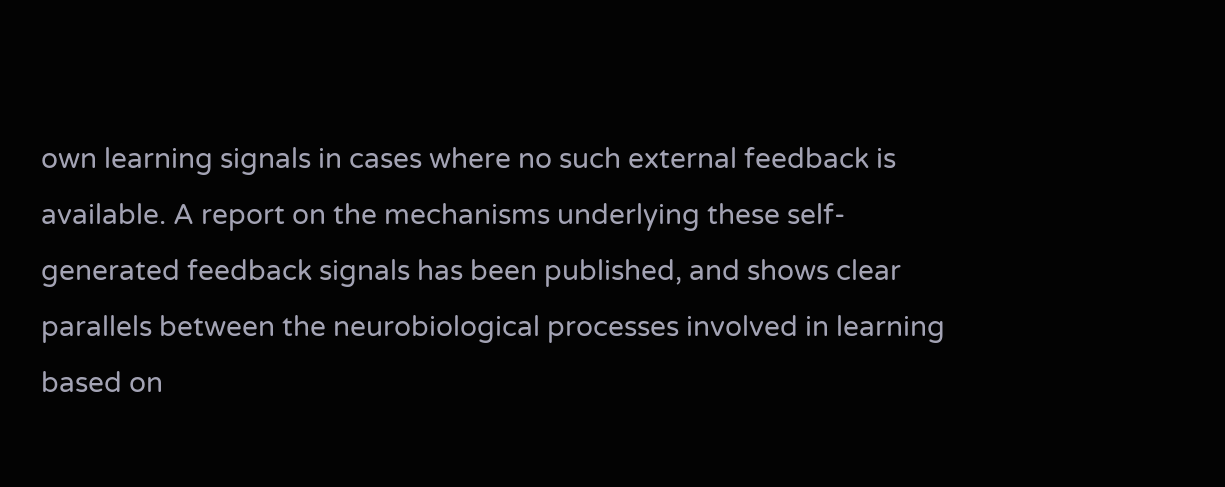own learning signals in cases where no such external feedback is available. A report on the mechanisms underlying these self-generated feedback signals has been published, and shows clear parallels between the neurobiological processes involved in learning based on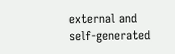external and self-generated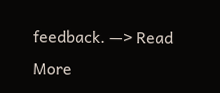feedback. —> Read More